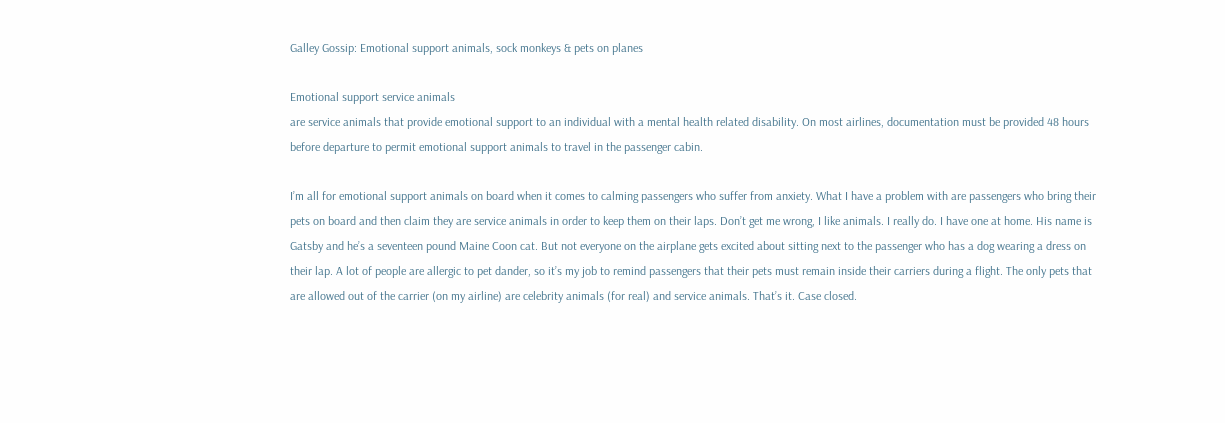Galley Gossip: Emotional support animals, sock monkeys & pets on planes

Emotional support service animals
are service animals that provide emotional support to an individual with a mental health related disability. On most airlines, documentation must be provided 48 hours before departure to permit emotional support animals to travel in the passenger cabin.

I’m all for emotional support animals on board when it comes to calming passengers who suffer from anxiety. What I have a problem with are passengers who bring their pets on board and then claim they are service animals in order to keep them on their laps. Don’t get me wrong, I like animals. I really do. I have one at home. His name is Gatsby and he’s a seventeen pound Maine Coon cat. But not everyone on the airplane gets excited about sitting next to the passenger who has a dog wearing a dress on their lap. A lot of people are allergic to pet dander, so it’s my job to remind passengers that their pets must remain inside their carriers during a flight. The only pets that are allowed out of the carrier (on my airline) are celebrity animals (for real) and service animals. That’s it. Case closed.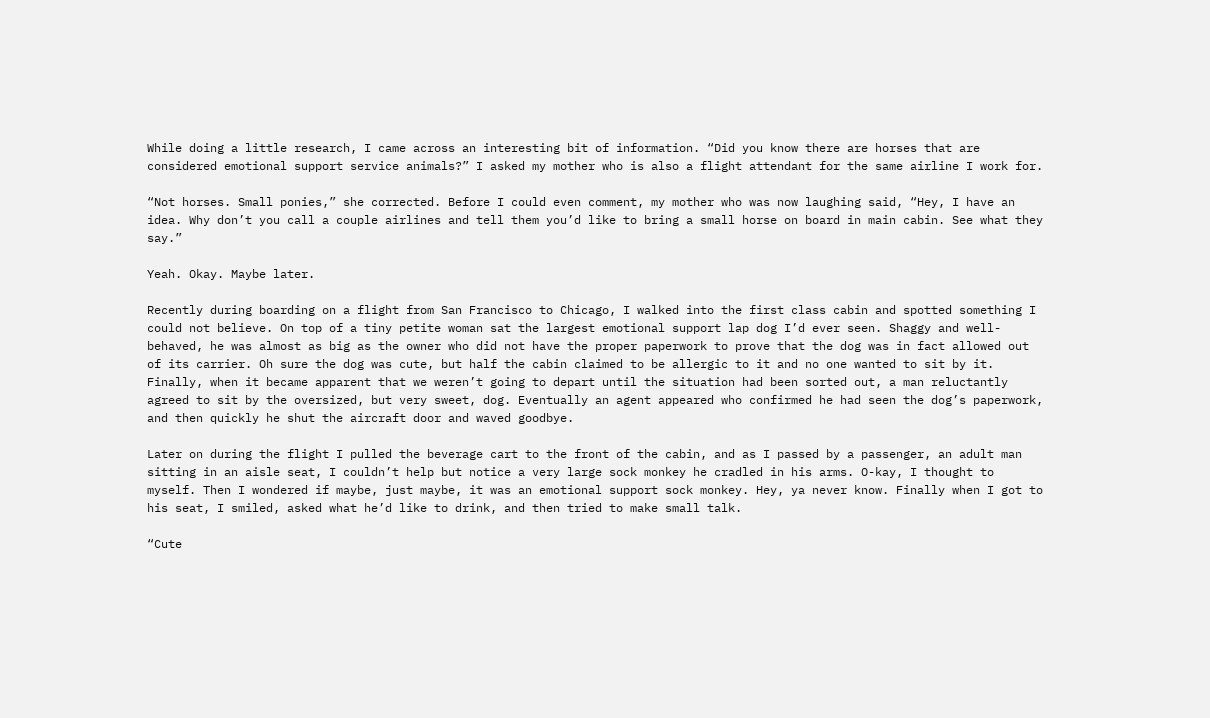While doing a little research, I came across an interesting bit of information. “Did you know there are horses that are considered emotional support service animals?” I asked my mother who is also a flight attendant for the same airline I work for.

“Not horses. Small ponies,” she corrected. Before I could even comment, my mother who was now laughing said, “Hey, I have an idea. Why don’t you call a couple airlines and tell them you’d like to bring a small horse on board in main cabin. See what they say.”

Yeah. Okay. Maybe later.

Recently during boarding on a flight from San Francisco to Chicago, I walked into the first class cabin and spotted something I could not believe. On top of a tiny petite woman sat the largest emotional support lap dog I’d ever seen. Shaggy and well-behaved, he was almost as big as the owner who did not have the proper paperwork to prove that the dog was in fact allowed out of its carrier. Oh sure the dog was cute, but half the cabin claimed to be allergic to it and no one wanted to sit by it. Finally, when it became apparent that we weren’t going to depart until the situation had been sorted out, a man reluctantly agreed to sit by the oversized, but very sweet, dog. Eventually an agent appeared who confirmed he had seen the dog’s paperwork, and then quickly he shut the aircraft door and waved goodbye.

Later on during the flight I pulled the beverage cart to the front of the cabin, and as I passed by a passenger, an adult man sitting in an aisle seat, I couldn’t help but notice a very large sock monkey he cradled in his arms. O-kay, I thought to myself. Then I wondered if maybe, just maybe, it was an emotional support sock monkey. Hey, ya never know. Finally when I got to his seat, I smiled, asked what he’d like to drink, and then tried to make small talk.

“Cute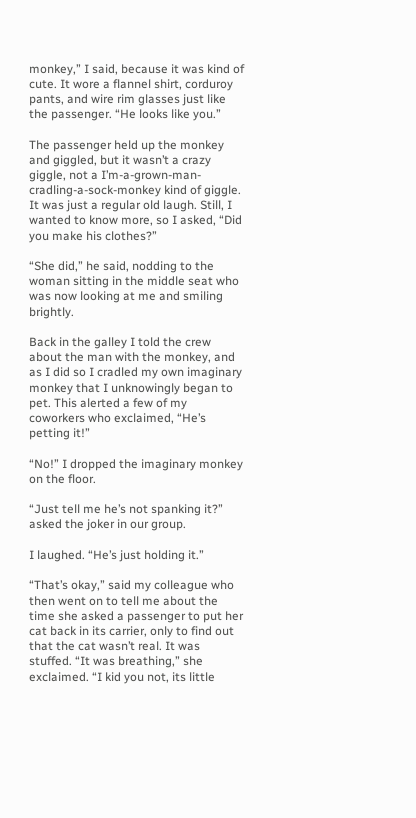monkey,” I said, because it was kind of cute. It wore a flannel shirt, corduroy pants, and wire rim glasses just like the passenger. “He looks like you.”

The passenger held up the monkey and giggled, but it wasn’t a crazy giggle, not a I’m-a-grown-man-cradling-a-sock-monkey kind of giggle. It was just a regular old laugh. Still, I wanted to know more, so I asked, “Did you make his clothes?”

“She did,” he said, nodding to the woman sitting in the middle seat who was now looking at me and smiling brightly.

Back in the galley I told the crew about the man with the monkey, and as I did so I cradled my own imaginary monkey that I unknowingly began to pet. This alerted a few of my coworkers who exclaimed, “He’s petting it!”

“No!” I dropped the imaginary monkey on the floor.

“Just tell me he’s not spanking it?” asked the joker in our group.

I laughed. “He’s just holding it.”

“That’s okay,” said my colleague who then went on to tell me about the time she asked a passenger to put her cat back in its carrier, only to find out that the cat wasn’t real. It was stuffed. “It was breathing,” she exclaimed. “I kid you not, its little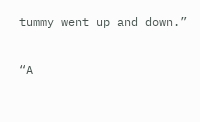tummy went up and down.”

“A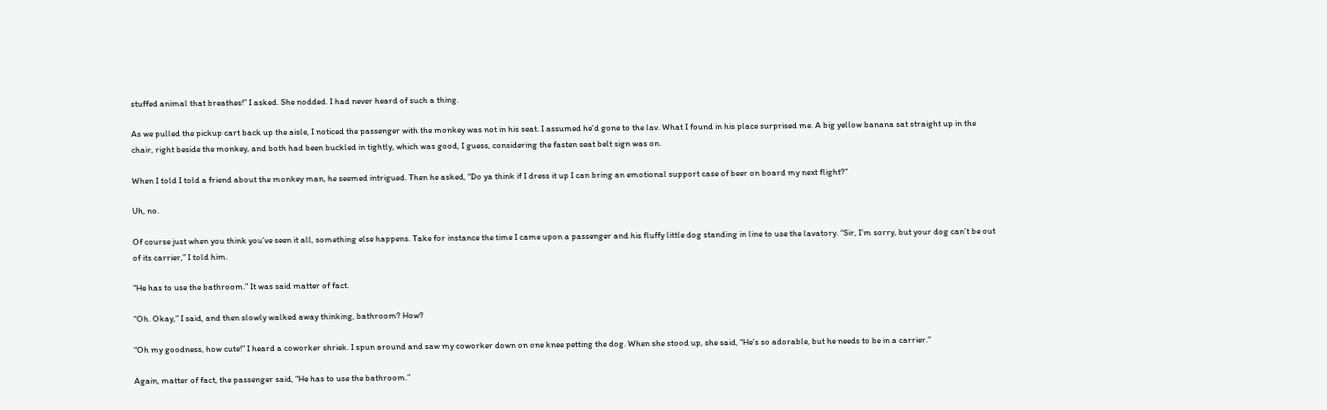stuffed animal that breathes!” I asked. She nodded. I had never heard of such a thing.

As we pulled the pickup cart back up the aisle, I noticed the passenger with the monkey was not in his seat. I assumed he’d gone to the lav. What I found in his place surprised me. A big yellow banana sat straight up in the chair, right beside the monkey, and both had been buckled in tightly, which was good, I guess, considering the fasten seat belt sign was on.

When I told I told a friend about the monkey man, he seemed intrigued. Then he asked, “Do ya think if I dress it up I can bring an emotional support case of beer on board my next flight?”

Uh, no.

Of course just when you think you’ve seen it all, something else happens. Take for instance the time I came upon a passenger and his fluffy little dog standing in line to use the lavatory. “Sir, I’m sorry, but your dog can’t be out of its carrier,” I told him.

“He has to use the bathroom.” It was said matter of fact.

“Oh. Okay,” I said, and then slowly walked away thinking, bathroom? How?

“Oh my goodness, how cute!” I heard a coworker shriek. I spun around and saw my coworker down on one knee petting the dog. When she stood up, she said, “He’s so adorable, but he needs to be in a carrier.”

Again, matter of fact, the passenger said, “He has to use the bathroom.”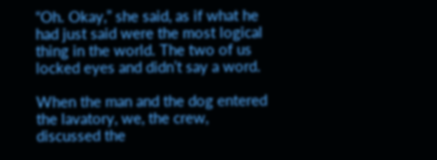“Oh. Okay,” she said, as if what he had just said were the most logical thing in the world. The two of us locked eyes and didn’t say a word.

When the man and the dog entered the lavatory, we, the crew, discussed the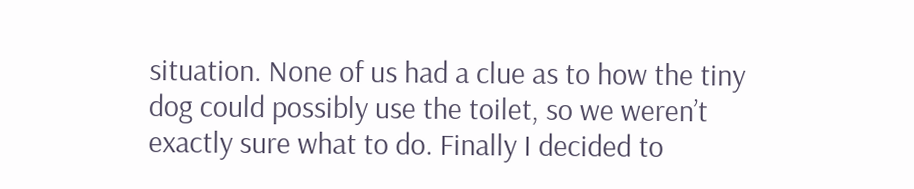situation. None of us had a clue as to how the tiny dog could possibly use the toilet, so we weren’t exactly sure what to do. Finally I decided to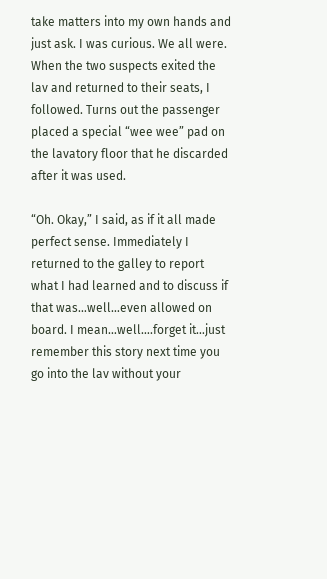take matters into my own hands and just ask. I was curious. We all were. When the two suspects exited the lav and returned to their seats, I followed. Turns out the passenger placed a special “wee wee” pad on the lavatory floor that he discarded after it was used.

“Oh. Okay,” I said, as if it all made perfect sense. Immediately I returned to the galley to report what I had learned and to discuss if that was…well…even allowed on board. I mean…well….forget it…just remember this story next time you go into the lav without your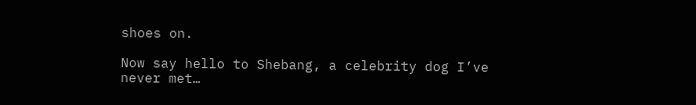shoes on.

Now say hello to Shebang, a celebrity dog I’ve never met…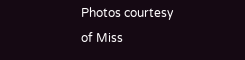Photos courtesy of Miss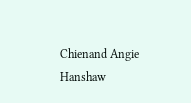Chienand Angie Hanshaw